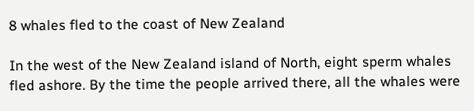8 whales fled to the coast of New Zealand

In the west of the New Zealand island of North, eight sperm whales fled ashore. By the time the people arrived there, all the whales were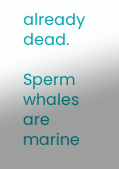already dead.

Sperm whales are marine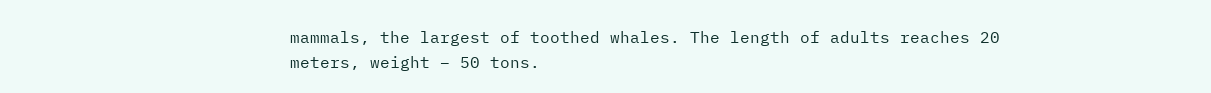mammals, the largest of toothed whales. The length of adults reaches 20 meters, weight – 50 tons.